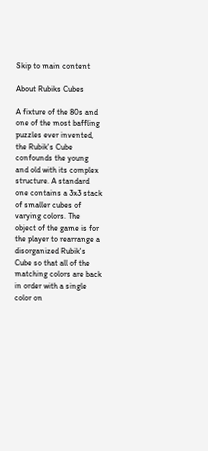Skip to main content

About Rubiks Cubes

A fixture of the 80s and one of the most baffling puzzles ever invented, the Rubik's Cube confounds the young and old with its complex structure. A standard one contains a 3x3 stack of smaller cubes of varying colors. The object of the game is for the player to rearrange a disorganized Rubik's Cube so that all of the matching colors are back in order with a single color on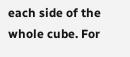each side of the whole cube. For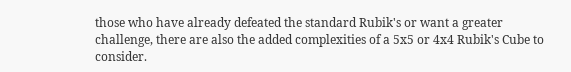those who have already defeated the standard Rubik's or want a greater challenge, there are also the added complexities of a 5x5 or 4x4 Rubik's Cube to consider.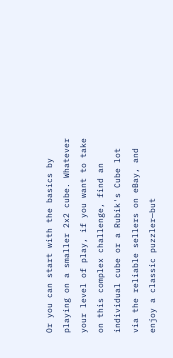Or you can start with the basics by playing on a smaller 2x2 cube. Whatever your level of play, if you want to take on this complex challenge, find an individual cube or a Rubik's Cube lot via the reliable sellers on eBay, and enjoy a classic puzzler—but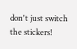don't just switch the stickers!